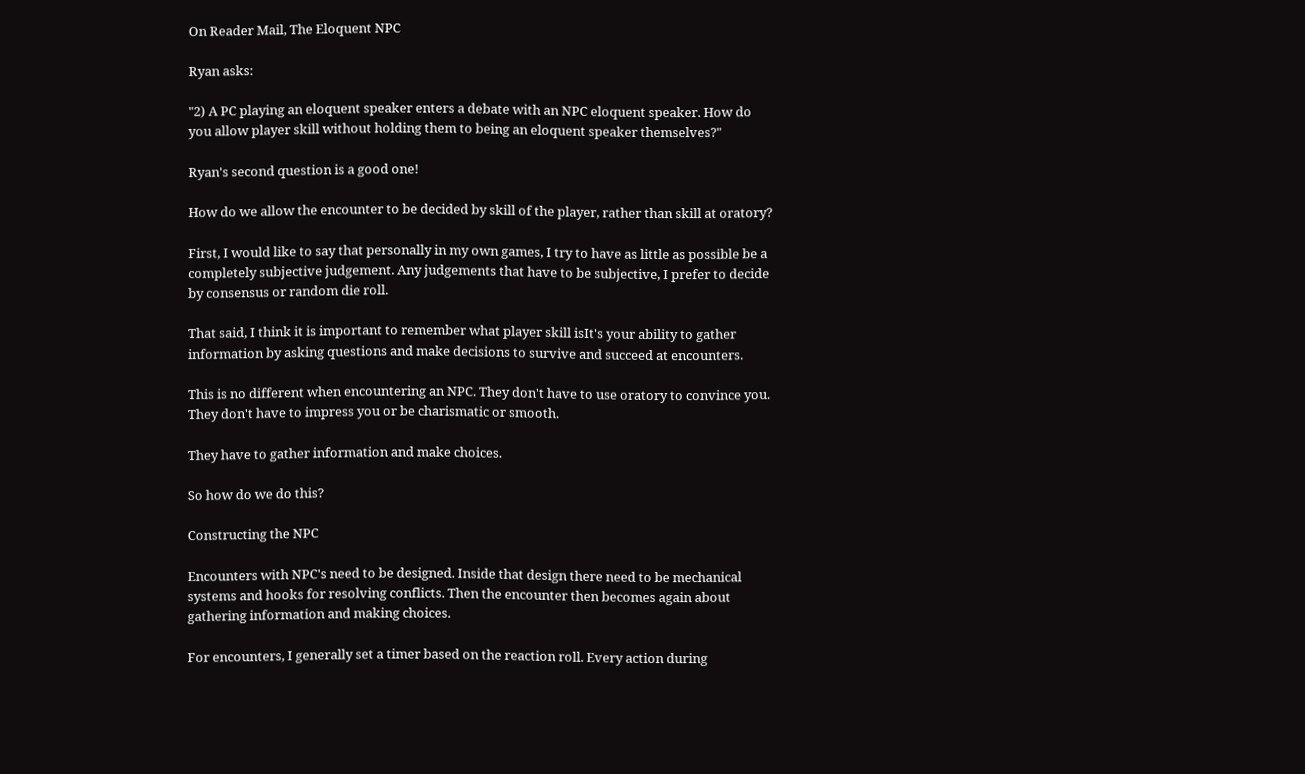On Reader Mail, The Eloquent NPC

Ryan asks:

"2) A PC playing an eloquent speaker enters a debate with an NPC eloquent speaker. How do you allow player skill without holding them to being an eloquent speaker themselves?"

Ryan's second question is a good one!

How do we allow the encounter to be decided by skill of the player, rather than skill at oratory?

First, I would like to say that personally in my own games, I try to have as little as possible be a completely subjective judgement. Any judgements that have to be subjective, I prefer to decide by consensus or random die roll.

That said, I think it is important to remember what player skill isIt's your ability to gather information by asking questions and make decisions to survive and succeed at encounters.

This is no different when encountering an NPC. They don't have to use oratory to convince you. They don't have to impress you or be charismatic or smooth.

They have to gather information and make choices.

So how do we do this?

Constructing the NPC

Encounters with NPC's need to be designed. Inside that design there need to be mechanical systems and hooks for resolving conflicts. Then the encounter then becomes again about gathering information and making choices.

For encounters, I generally set a timer based on the reaction roll. Every action during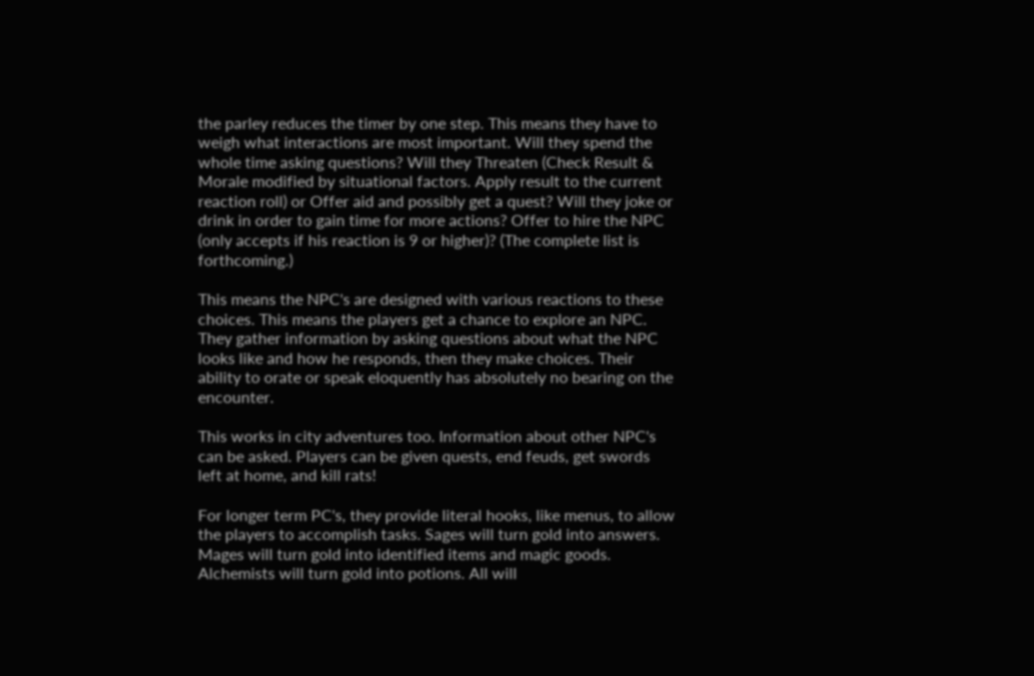the parley reduces the timer by one step. This means they have to weigh what interactions are most important. Will they spend the whole time asking questions? Will they Threaten (Check Result & Morale modified by situational factors. Apply result to the current reaction roll) or Offer aid and possibly get a quest? Will they joke or drink in order to gain time for more actions? Offer to hire the NPC (only accepts if his reaction is 9 or higher)? (The complete list is forthcoming.)

This means the NPC's are designed with various reactions to these choices. This means the players get a chance to explore an NPC. They gather information by asking questions about what the NPC looks like and how he responds, then they make choices. Their ability to orate or speak eloquently has absolutely no bearing on the encounter.

This works in city adventures too. Information about other NPC's can be asked. Players can be given quests, end feuds, get swords left at home, and kill rats!

For longer term PC's, they provide literal hooks, like menus, to allow the players to accomplish tasks. Sages will turn gold into answers. Mages will turn gold into identified items and magic goods. Alchemists will turn gold into potions. All will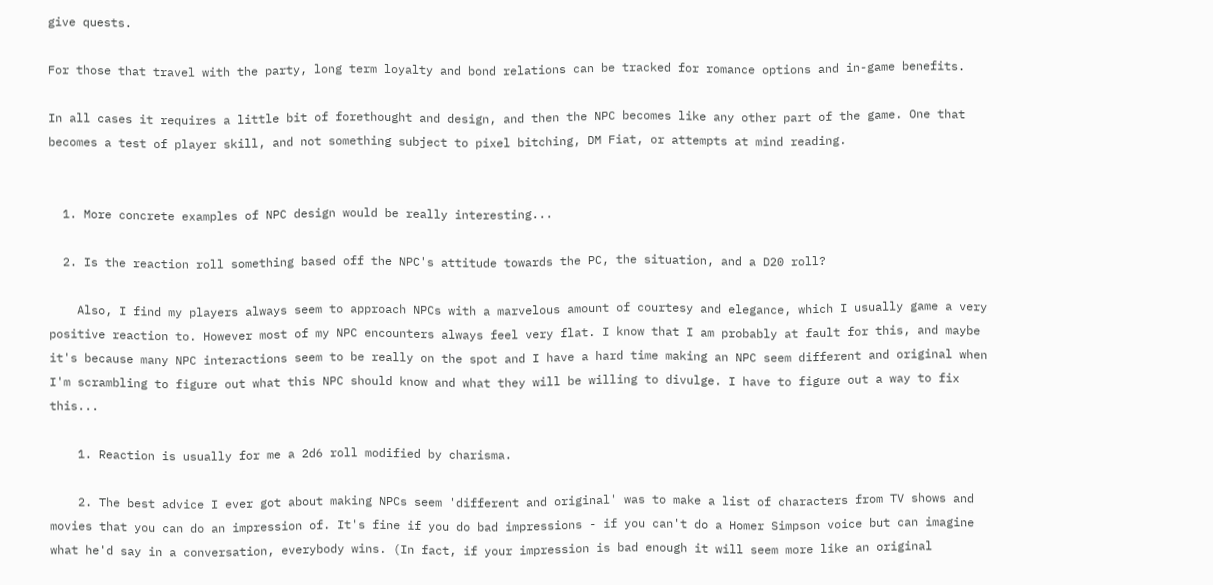give quests.

For those that travel with the party, long term loyalty and bond relations can be tracked for romance options and in-game benefits.

In all cases it requires a little bit of forethought and design, and then the NPC becomes like any other part of the game. One that becomes a test of player skill, and not something subject to pixel bitching, DM Fiat, or attempts at mind reading.


  1. More concrete examples of NPC design would be really interesting...

  2. Is the reaction roll something based off the NPC's attitude towards the PC, the situation, and a D20 roll?

    Also, I find my players always seem to approach NPCs with a marvelous amount of courtesy and elegance, which I usually game a very positive reaction to. However most of my NPC encounters always feel very flat. I know that I am probably at fault for this, and maybe it's because many NPC interactions seem to be really on the spot and I have a hard time making an NPC seem different and original when I'm scrambling to figure out what this NPC should know and what they will be willing to divulge. I have to figure out a way to fix this...

    1. Reaction is usually for me a 2d6 roll modified by charisma.

    2. The best advice I ever got about making NPCs seem 'different and original' was to make a list of characters from TV shows and movies that you can do an impression of. It's fine if you do bad impressions - if you can't do a Homer Simpson voice but can imagine what he'd say in a conversation, everybody wins. (In fact, if your impression is bad enough it will seem more like an original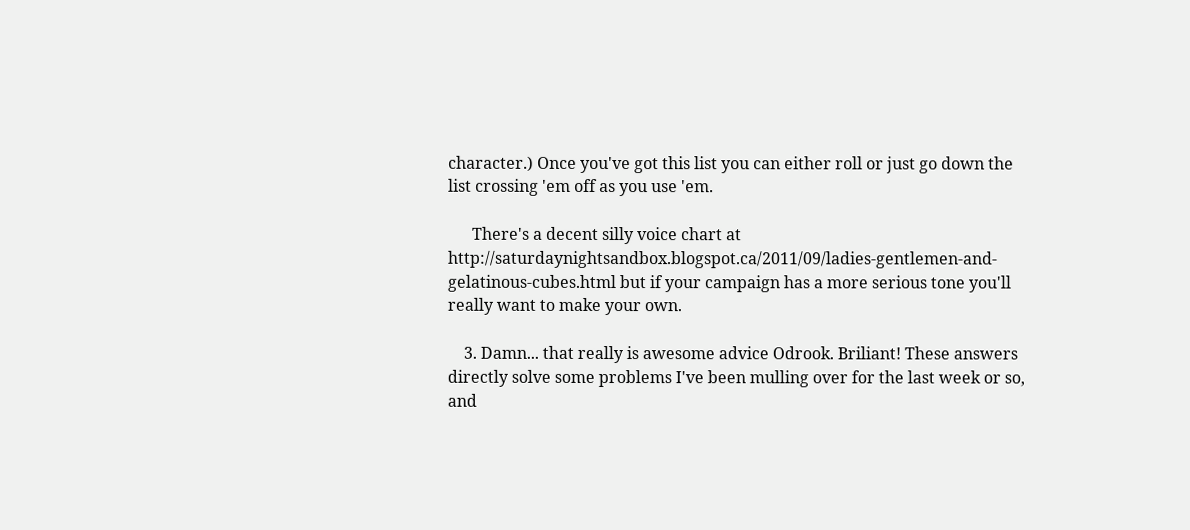character.) Once you've got this list you can either roll or just go down the list crossing 'em off as you use 'em.

      There's a decent silly voice chart at http://saturdaynightsandbox.blogspot.ca/2011/09/ladies-gentlemen-and-gelatinous-cubes.html but if your campaign has a more serious tone you'll really want to make your own.

    3. Damn... that really is awesome advice Odrook. Briliant! These answers directly solve some problems I've been mulling over for the last week or so, and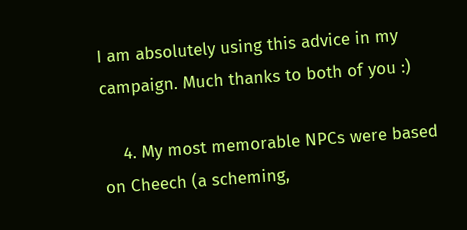I am absolutely using this advice in my campaign. Much thanks to both of you :)

    4. My most memorable NPCs were based on Cheech (a scheming,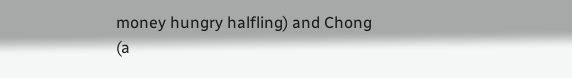money hungry halfling) and Chong (a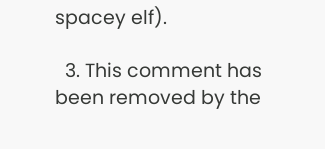spacey elf).

  3. This comment has been removed by the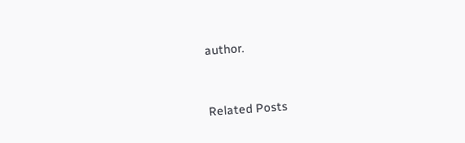author.


Related Posts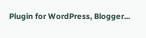Plugin for WordPress, Blogger...